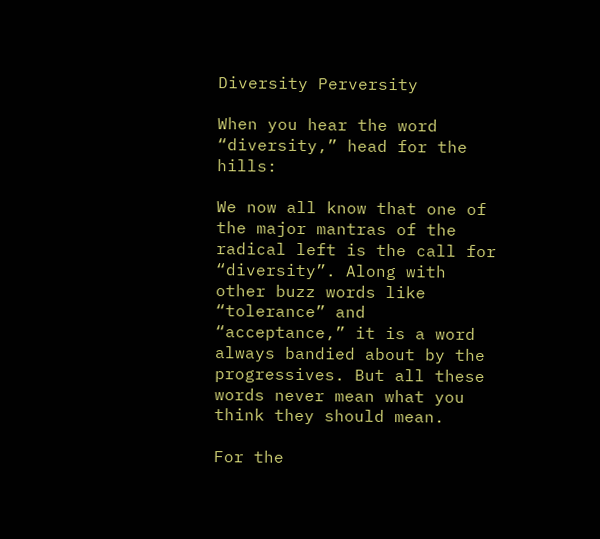Diversity Perversity

When you hear the word “diversity,” head for the hills:

We now all know that one of the major mantras of the radical left is the call for “diversity”. Along with other buzz words like “tolerance” and “acceptance,” it is a word always bandied about by the progressives. But all these words never mean what you think they should mean.

For the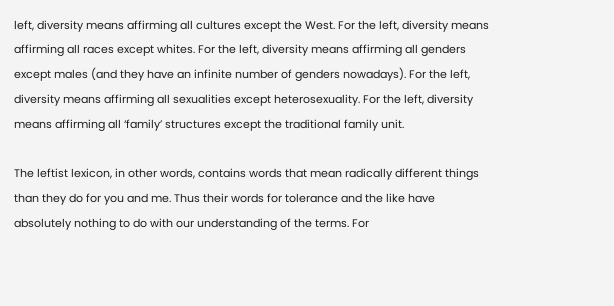left, diversity means affirming all cultures except the West. For the left, diversity means affirming all races except whites. For the left, diversity means affirming all genders except males (and they have an infinite number of genders nowadays). For the left, diversity means affirming all sexualities except heterosexuality. For the left, diversity means affirming all ‘family’ structures except the traditional family unit.

The leftist lexicon, in other words, contains words that mean radically different things than they do for you and me. Thus their words for tolerance and the like have absolutely nothing to do with our understanding of the terms. For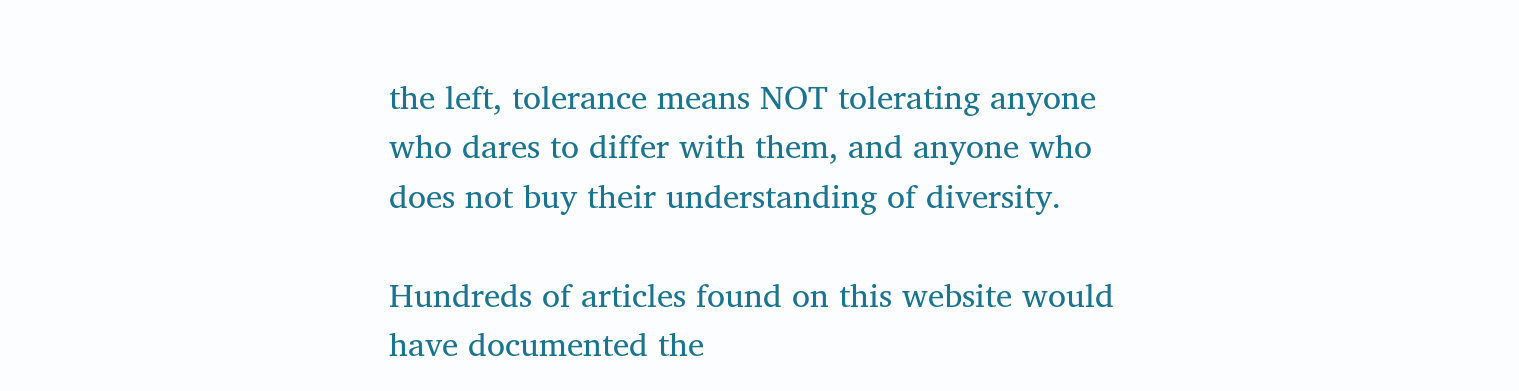the left, tolerance means NOT tolerating anyone who dares to differ with them, and anyone who does not buy their understanding of diversity.

Hundreds of articles found on this website would have documented the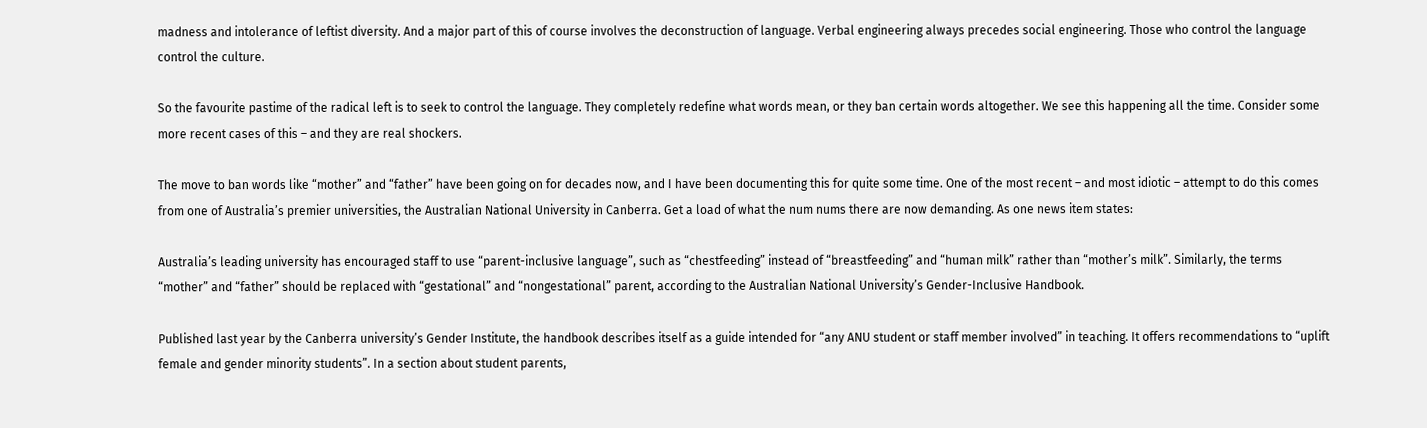madness and intolerance of leftist diversity. And a major part of this of course involves the deconstruction of language. Verbal engineering always precedes social engineering. Those who control the language control the culture.

So the favourite pastime of the radical left is to seek to control the language. They completely redefine what words mean, or they ban certain words altogether. We see this happening all the time. Consider some more recent cases of this – and they are real shockers.

The move to ban words like “mother” and “father” have been going on for decades now, and I have been documenting this for quite some time. One of the most recent – and most idiotic – attempt to do this comes from one of Australia’s premier universities, the Australian National University in Canberra. Get a load of what the num nums there are now demanding. As one news item states:

Australia’s leading university has encouraged staff to use “parent-inclusive language”, such as “chestfeeding” instead of “breastfeeding” and “human milk” rather than “mother’s milk”. Similarly, the terms “mother” and “father” should be replaced with “gestational” and “nongestational” parent, according to the Australian National University’s Gender-Inclusive Handbook.

Published last year by the Canberra university’s Gender Institute, the handbook describes itself as a guide intended for “any ANU student or staff member involved” in teaching. It offers recommendations to “uplift female and gender minority students”. In a section about student parents,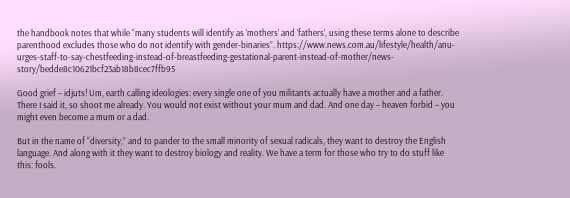the handbook notes that while “many students will identify as ‘mothers’ and ‘fathers’, using these terms alone to describe parenthood excludes those who do not identify with gender-binaries”. https://www.news.com.au/lifestyle/health/anu-urges-staff-to-say-chestfeeding-instead-of-breastfeeding-gestational-parent-instead-of-mother/news-story/bedde8c10621bcf23ab18b8cec7ffb95

Good grief – idjuts! Um, earth calling ideologies: every single one of you militants actually have a mother and a father. There I said it, so shoot me already. You would not exist without your mum and dad. And one day – heaven forbid – you might even become a mum or a dad.

But in the name of “diversity,” and to pander to the small minority of sexual radicals, they want to destroy the English language. And along with it they want to destroy biology and reality. We have a term for those who try to do stuff like this: fools.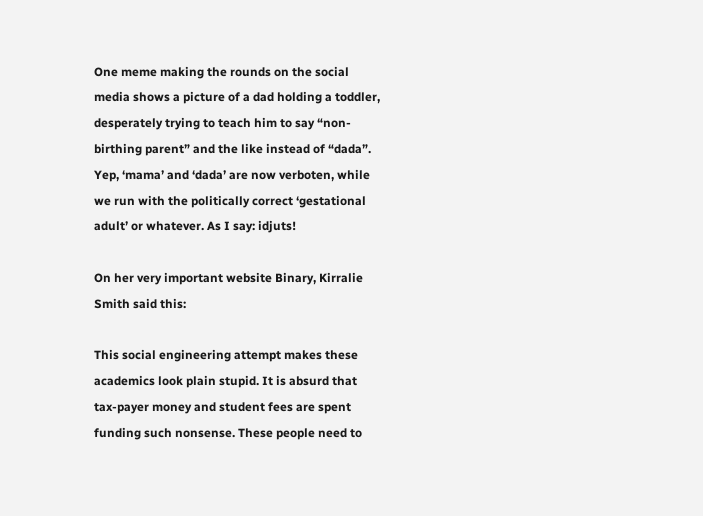One meme making the rounds on the social media shows a picture of a dad holding a toddler, desperately trying to teach him to say “non-birthing parent” and the like instead of “dada”. Yep, ‘mama’ and ‘dada’ are now verboten, while we run with the politically correct ‘gestational adult’ or whatever. As I say: idjuts!

On her very important website Binary, Kirralie Smith said this:

This social engineering attempt makes these academics look plain stupid. It is absurd that tax-payer money and student fees are spent funding such nonsense. These people need to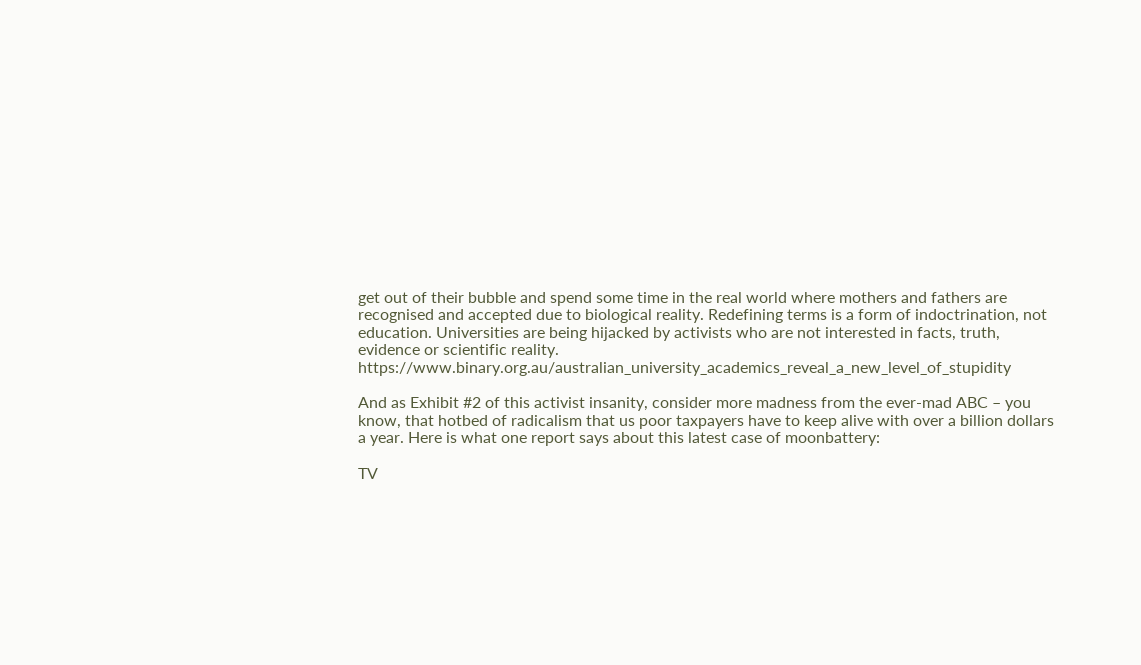get out of their bubble and spend some time in the real world where mothers and fathers are recognised and accepted due to biological reality. Redefining terms is a form of indoctrination, not education. Universities are being hijacked by activists who are not interested in facts, truth, evidence or scientific reality. https://www.binary.org.au/australian_university_academics_reveal_a_new_level_of_stupidity

And as Exhibit #2 of this activist insanity, consider more madness from the ever-mad ABC – you know, that hotbed of radicalism that us poor taxpayers have to keep alive with over a billion dollars a year. Here is what one report says about this latest case of moonbattery:

TV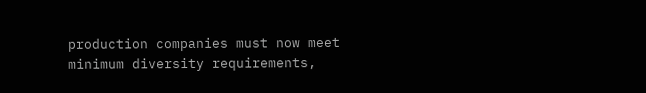production companies must now meet minimum diversity requirements,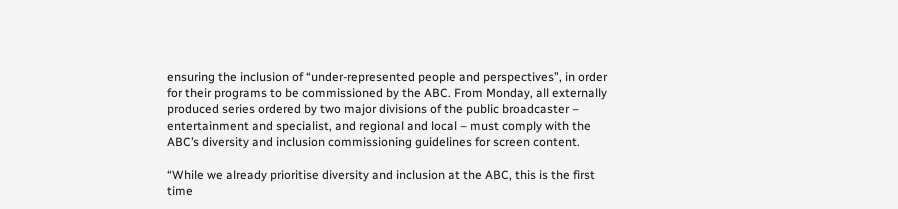ensuring the inclusion of “under-represented people and perspectives”, in order for their programs to be commissioned by the ABC. From Monday, all externally produced series ordered by two major divisions of the public broadcaster – entertainment and specialist, and regional and local – must comply with the ABC’s diversity and inclusion commissioning guidelines for screen content.

“While we already prioritise diversity and inclusion at the ABC, this is the first time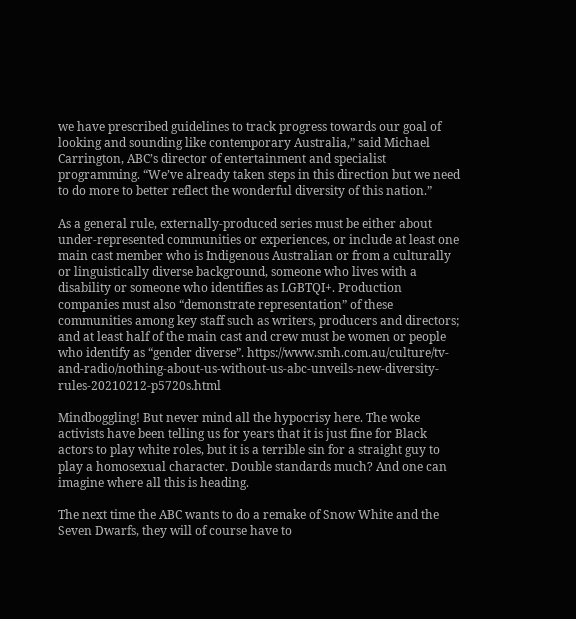we have prescribed guidelines to track progress towards our goal of looking and sounding like contemporary Australia,” said Michael Carrington, ABC’s director of entertainment and specialist programming. “We’ve already taken steps in this direction but we need to do more to better reflect the wonderful diversity of this nation.”

As a general rule, externally-produced series must be either about under-represented communities or experiences, or include at least one main cast member who is Indigenous Australian or from a culturally or linguistically diverse background, someone who lives with a disability or someone who identifies as LGBTQI+. Production companies must also “demonstrate representation” of these communities among key staff such as writers, producers and directors; and at least half of the main cast and crew must be women or people who identify as “gender diverse”. https://www.smh.com.au/culture/tv-and-radio/nothing-about-us-without-us-abc-unveils-new-diversity-rules-20210212-p5720s.html

Mindboggling! But never mind all the hypocrisy here. The woke activists have been telling us for years that it is just fine for Black actors to play white roles, but it is a terrible sin for a straight guy to play a homosexual character. Double standards much? And one can imagine where all this is heading.

The next time the ABC wants to do a remake of Snow White and the Seven Dwarfs, they will of course have to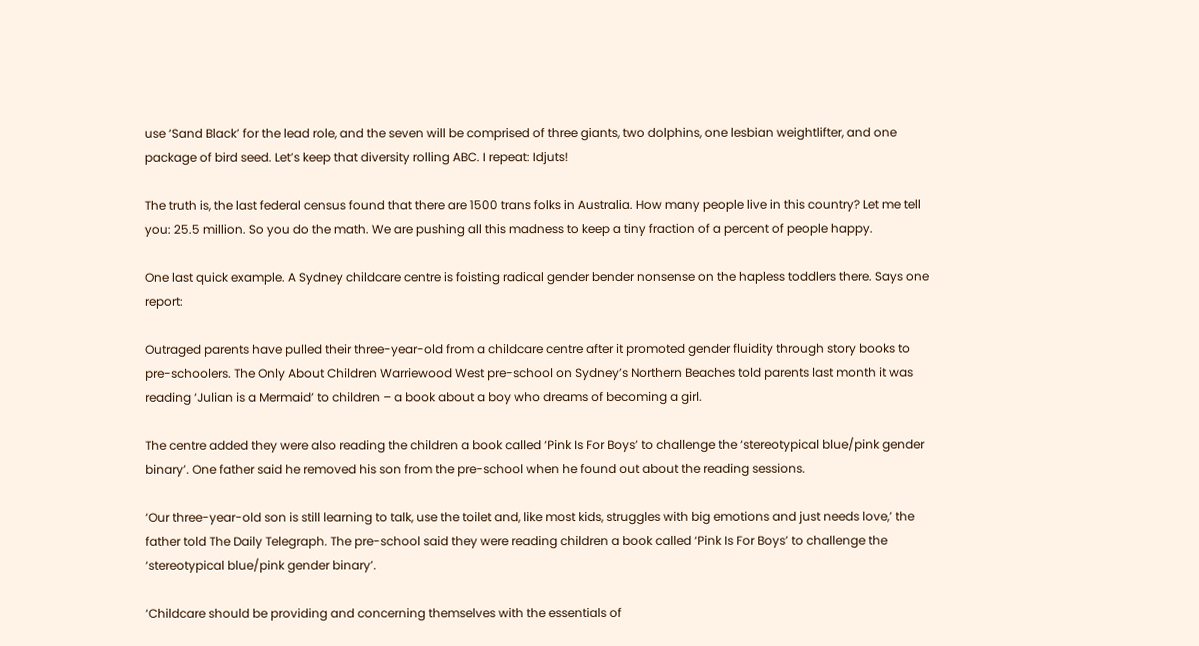use ‘Sand Black’ for the lead role, and the seven will be comprised of three giants, two dolphins, one lesbian weightlifter, and one package of bird seed. Let’s keep that diversity rolling ABC. I repeat: Idjuts!

The truth is, the last federal census found that there are 1500 trans folks in Australia. How many people live in this country? Let me tell you: 25.5 million. So you do the math. We are pushing all this madness to keep a tiny fraction of a percent of people happy.

One last quick example. A Sydney childcare centre is foisting radical gender bender nonsense on the hapless toddlers there. Says one report:

Outraged parents have pulled their three-year-old from a childcare centre after it promoted gender fluidity through story books to pre-schoolers. The Only About Children Warriewood West pre-school on Sydney’s Northern Beaches told parents last month it was reading ‘Julian is a Mermaid’ to children – a book about a boy who dreams of becoming a girl.

The centre added they were also reading the children a book called ‘Pink Is For Boys’ to challenge the ‘stereotypical blue/pink gender binary’. One father said he removed his son from the pre-school when he found out about the reading sessions.

‘Our three-year-old son is still learning to talk, use the toilet and, like most kids, struggles with big emotions and just needs love,’ the father told The Daily Telegraph. The pre-school said they were reading children a book called ‘Pink Is For Boys’ to challenge the ‘stereotypical blue/pink gender binary’.

‘Childcare should be providing and concerning themselves with the essentials of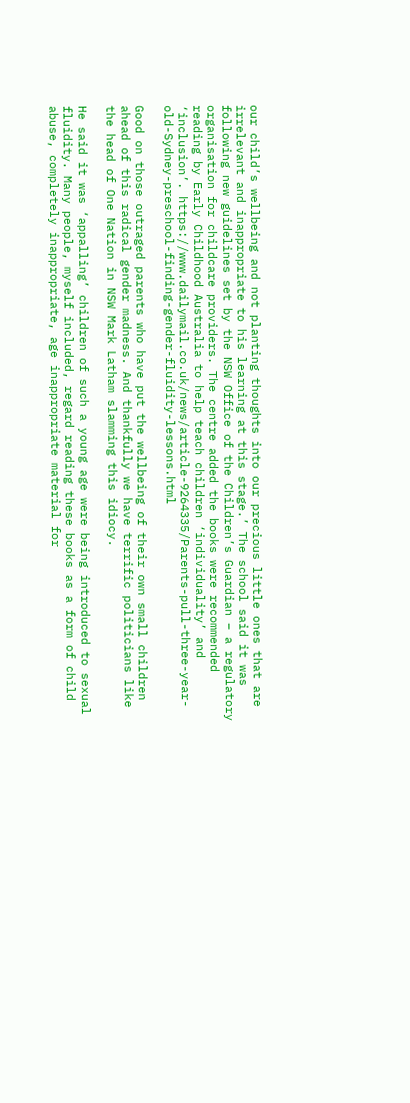our child’s wellbeing and not planting thoughts into our precious little ones that are irrelevant and inappropriate to his learning at this stage.’ The school said it was following new guidelines set by the NSW Office of the Children’s Guardian – a regulatory organisation for childcare providers. The centre added the books were recommended reading by Early Childhood Australia to help teach children ‘individuality’ and ‘inclusion’. https://www.dailymail.co.uk/news/article-9264335/Parents-pull-three-year-old-Sydney-preschool-finding-gender-fluidity-lessons.html

Good on those outraged parents who have put the wellbeing of their own small children ahead of this radical gender madness. And thankfully we have terrific politicians like the head of One Nation in NSW Mark Latham slamming this idiocy.

He said it was ‘appalling’ children of such a young age were being introduced to sexual fluidity. Many people, myself included, regard reading these books as a form of child abuse, completely inappropriate, age inappropriate material for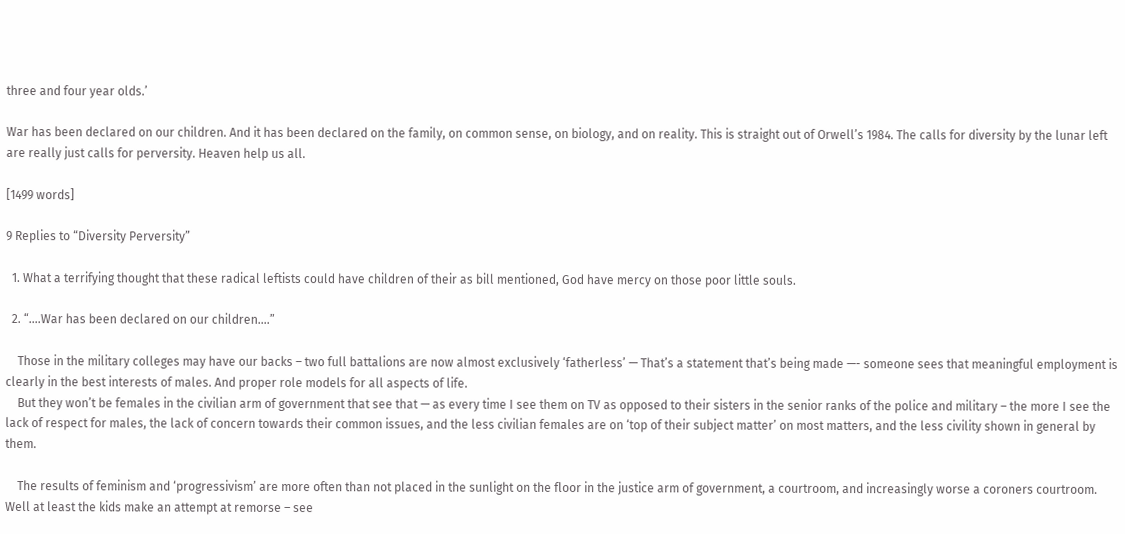three and four year olds.’

War has been declared on our children. And it has been declared on the family, on common sense, on biology, and on reality. This is straight out of Orwell’s 1984. The calls for diversity by the lunar left are really just calls for perversity. Heaven help us all.

[1499 words]

9 Replies to “Diversity Perversity”

  1. What a terrifying thought that these radical leftists could have children of their as bill mentioned, God have mercy on those poor little souls.

  2. “….War has been declared on our children….”

    Those in the military colleges may have our backs – two full battalions are now almost exclusively ‘fatherless’ — That’s a statement that’s being made —- someone sees that meaningful employment is clearly in the best interests of males. And proper role models for all aspects of life.
    But they won’t be females in the civilian arm of government that see that — as every time I see them on TV as opposed to their sisters in the senior ranks of the police and military – the more I see the lack of respect for males, the lack of concern towards their common issues, and the less civilian females are on ‘top of their subject matter’ on most matters, and the less civility shown in general by them.

    The results of feminism and ‘progressivism’ are more often than not placed in the sunlight on the floor in the justice arm of government, a courtroom, and increasingly worse a coroners courtroom. Well at least the kids make an attempt at remorse – see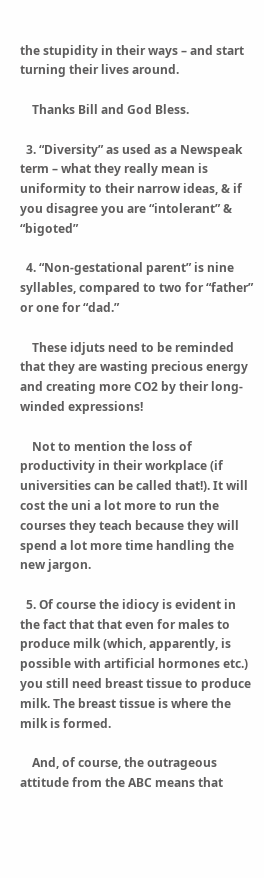the stupidity in their ways – and start turning their lives around.

    Thanks Bill and God Bless.

  3. “Diversity” as used as a Newspeak term – what they really mean is uniformity to their narrow ideas, & if you disagree you are “intolerant” & “bigoted”

  4. “Non-gestational parent” is nine syllables, compared to two for “father” or one for “dad.”

    These idjuts need to be reminded that they are wasting precious energy and creating more CO2 by their long-winded expressions!

    Not to mention the loss of productivity in their workplace (if universities can be called that!). It will cost the uni a lot more to run the courses they teach because they will spend a lot more time handling the new jargon.

  5. Of course the idiocy is evident in the fact that that even for males to produce milk (which, apparently, is possible with artificial hormones etc.) you still need breast tissue to produce milk. The breast tissue is where the milk is formed.

    And, of course, the outrageous attitude from the ABC means that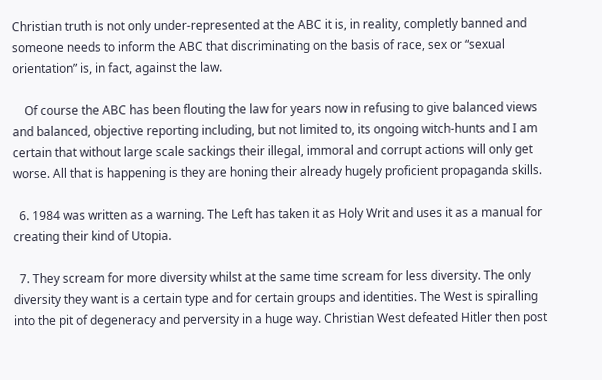Christian truth is not only under-represented at the ABC it is, in reality, completly banned and someone needs to inform the ABC that discriminating on the basis of race, sex or “sexual orientation” is, in fact, against the law.

    Of course the ABC has been flouting the law for years now in refusing to give balanced views and balanced, objective reporting including, but not limited to, its ongoing witch-hunts and I am certain that without large scale sackings their illegal, immoral and corrupt actions will only get worse. All that is happening is they are honing their already hugely proficient propaganda skills.

  6. 1984 was written as a warning. The Left has taken it as Holy Writ and uses it as a manual for creating their kind of Utopia.

  7. They scream for more diversity whilst at the same time scream for less diversity. The only diversity they want is a certain type and for certain groups and identities. The West is spiralling into the pit of degeneracy and perversity in a huge way. Christian West defeated Hitler then post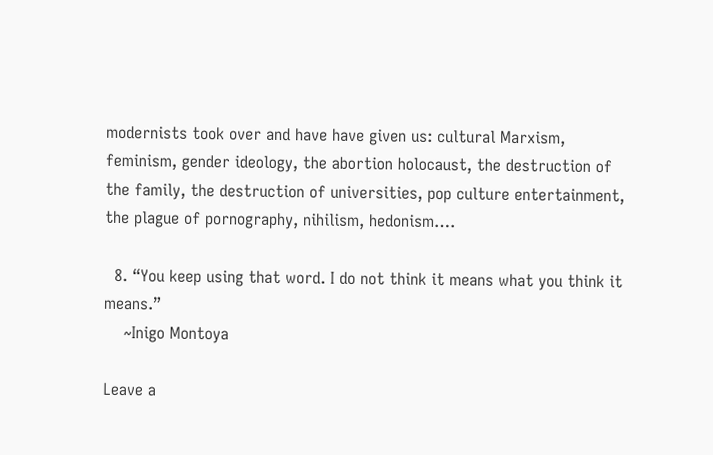modernists took over and have have given us: cultural Marxism, feminism, gender ideology, the abortion holocaust, the destruction of the family, the destruction of universities, pop culture entertainment, the plague of pornography, nihilism, hedonism….

  8. “You keep using that word. I do not think it means what you think it means.”
    ~Inigo Montoya

Leave a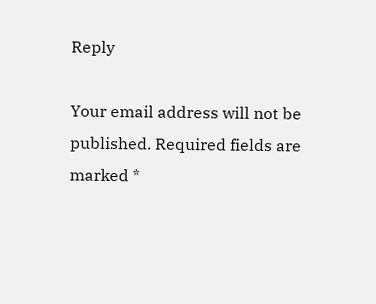Reply

Your email address will not be published. Required fields are marked *